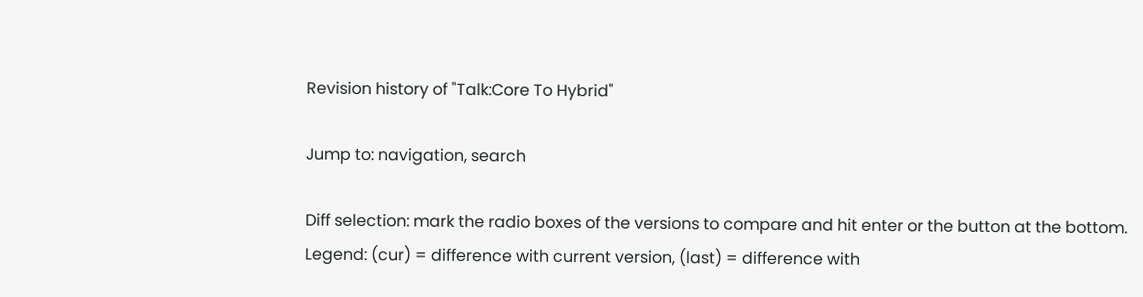Revision history of "Talk:Core To Hybrid"

Jump to: navigation, search

Diff selection: mark the radio boxes of the versions to compare and hit enter or the button at the bottom.
Legend: (cur) = difference with current version, (last) = difference with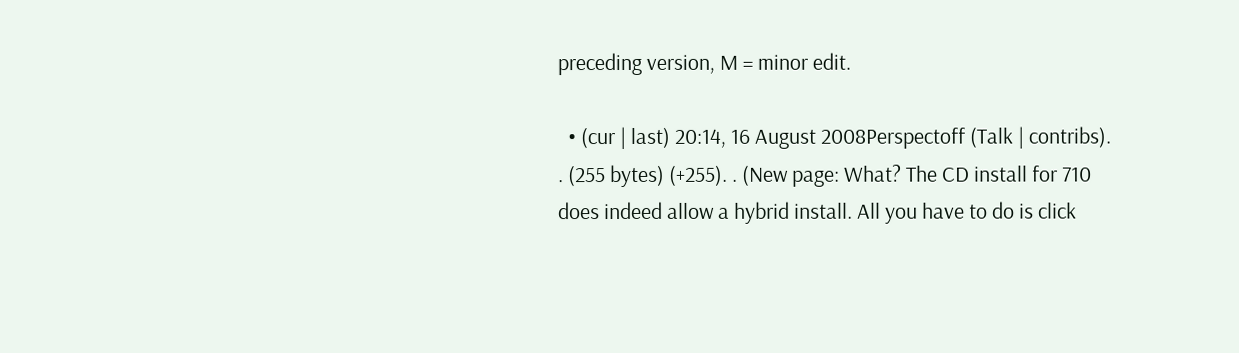preceding version, M = minor edit.

  • (cur | last) 20:14, 16 August 2008Perspectoff (Talk | contribs). . (255 bytes) (+255). . (New page: What? The CD install for 710 does indeed allow a hybrid install. All you have to do is click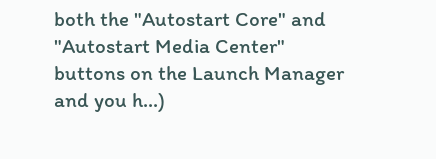both the "Autostart Core" and "Autostart Media Center" buttons on the Launch Manager and you h...)